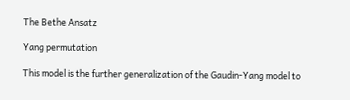The Bethe Ansatz

Yang permutation

This model is the further generalization of the Gaudin-Yang model to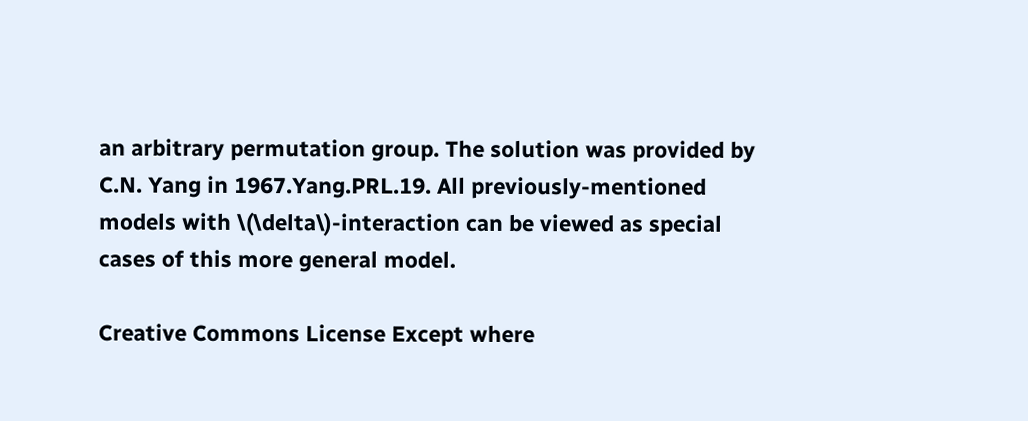an arbitrary permutation group. The solution was provided by C.N. Yang in 1967.Yang.PRL.19. All previously-mentioned models with \(\delta\)-interaction can be viewed as special cases of this more general model.

Creative Commons License Except where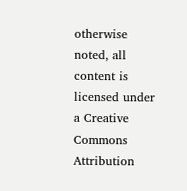otherwise noted, all content is licensed under a Creative Commons Attribution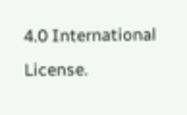4.0 International License.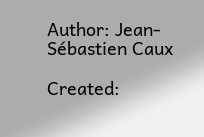Author: Jean-Sébastien Caux

Created: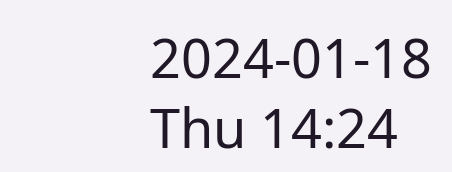2024-01-18 Thu 14:24